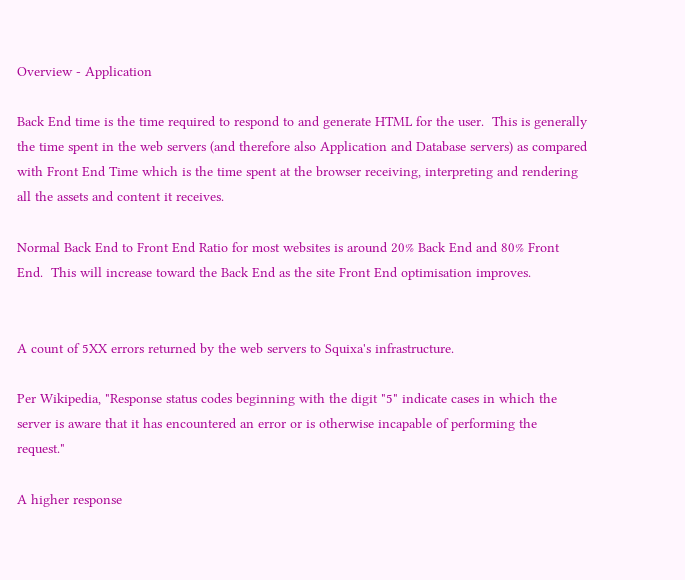Overview - Application

Back End time is the time required to respond to and generate HTML for the user.  This is generally the time spent in the web servers (and therefore also Application and Database servers) as compared with Front End Time which is the time spent at the browser receiving, interpreting and rendering all the assets and content it receives.

Normal Back End to Front End Ratio for most websites is around 20% Back End and 80% Front End.  This will increase toward the Back End as the site Front End optimisation improves.


A count of 5XX errors returned by the web servers to Squixa's infrastructure.

Per Wikipedia, "Response status codes beginning with the digit "5" indicate cases in which the server is aware that it has encountered an error or is otherwise incapable of performing the request."

A higher response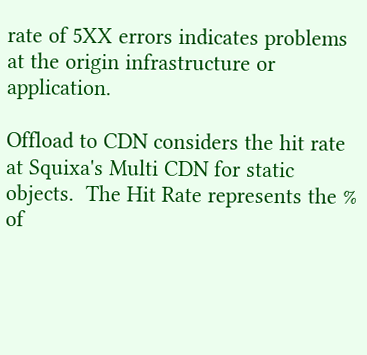rate of 5XX errors indicates problems at the origin infrastructure or application.

Offload to CDN considers the hit rate at Squixa's Multi CDN for static objects.  The Hit Rate represents the % of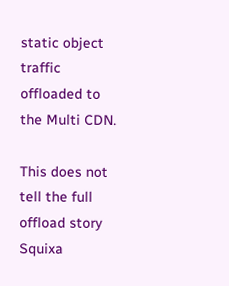static object traffic offloaded to the Multi CDN.

This does not tell the full offload story Squixa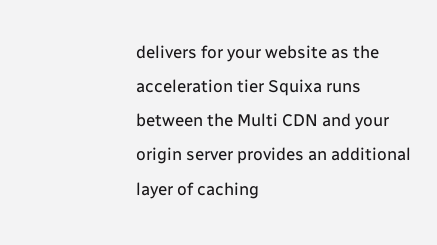delivers for your website as the acceleration tier Squixa runs between the Multi CDN and your origin server provides an additional layer of caching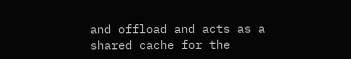and offload and acts as a shared cache for the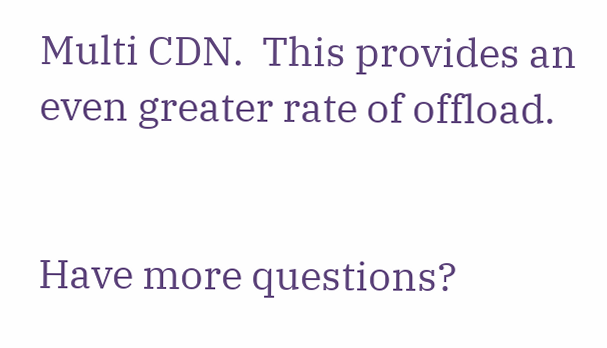Multi CDN.  This provides an even greater rate of offload.


Have more questions?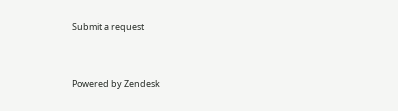Submit a request


Powered by Zendesk